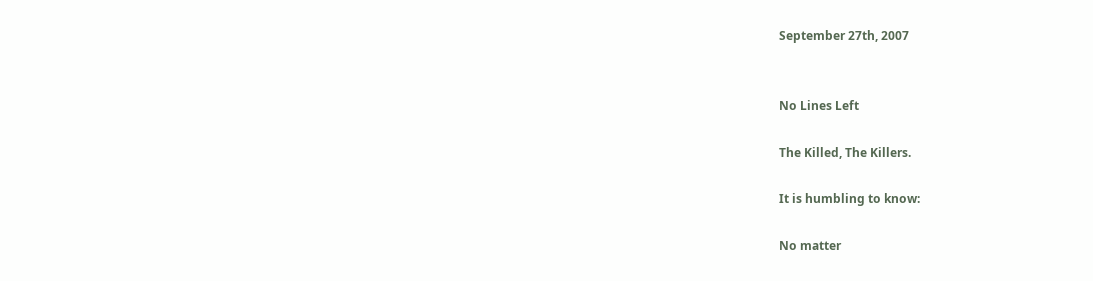September 27th, 2007


No Lines Left

The Killed, The Killers.

It is humbling to know:

No matter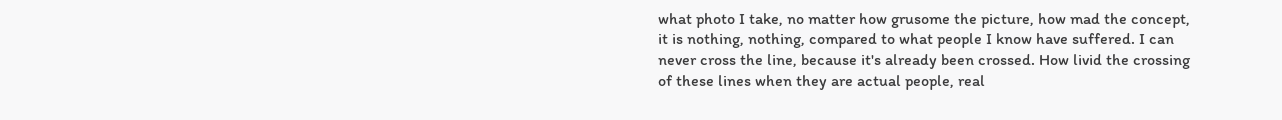what photo I take, no matter how grusome the picture, how mad the concept, it is nothing, nothing, compared to what people I know have suffered. I can never cross the line, because it's already been crossed. How livid the crossing of these lines when they are actual people, real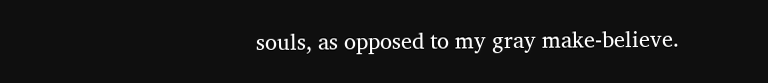souls, as opposed to my gray make-believe.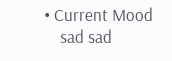• Current Mood
    sad sad